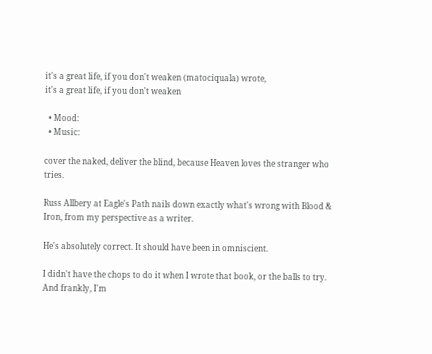it's a great life, if you don't weaken (matociquala) wrote,
it's a great life, if you don't weaken

  • Mood:
  • Music:

cover the naked, deliver the blind, because Heaven loves the stranger who tries.

Russ Allbery at Eagle's Path nails down exactly what's wrong with Blood & Iron, from my perspective as a writer.

He's absolutely correct. It should have been in omniscient.

I didn't have the chops to do it when I wrote that book, or the balls to try. And frankly, I'm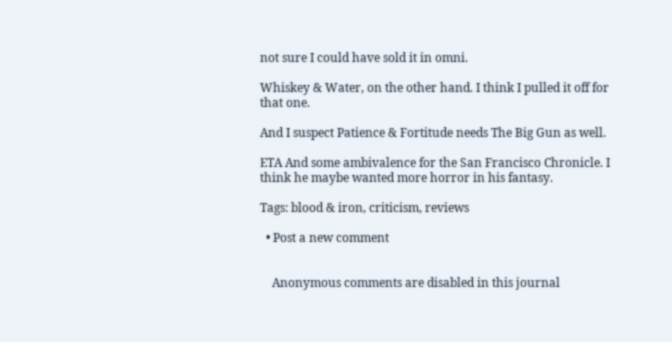not sure I could have sold it in omni.

Whiskey & Water, on the other hand. I think I pulled it off for that one.

And I suspect Patience & Fortitude needs The Big Gun as well.

ETA And some ambivalence for the San Francisco Chronicle. I think he maybe wanted more horror in his fantasy.

Tags: blood & iron, criticism, reviews

  • Post a new comment


    Anonymous comments are disabled in this journal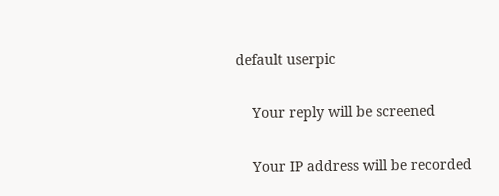default userpic

    Your reply will be screened

    Your IP address will be recorded